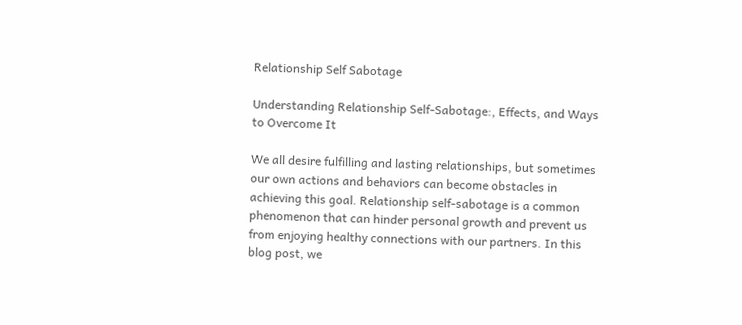Relationship Self Sabotage

Understanding Relationship Self-Sabotage:, Effects, and Ways to Overcome It

We all desire fulfilling and lasting relationships, but sometimes our own actions and behaviors can become obstacles in achieving this goal. Relationship self-sabotage is a common phenomenon that can hinder personal growth and prevent us from enjoying healthy connections with our partners. In this blog post, we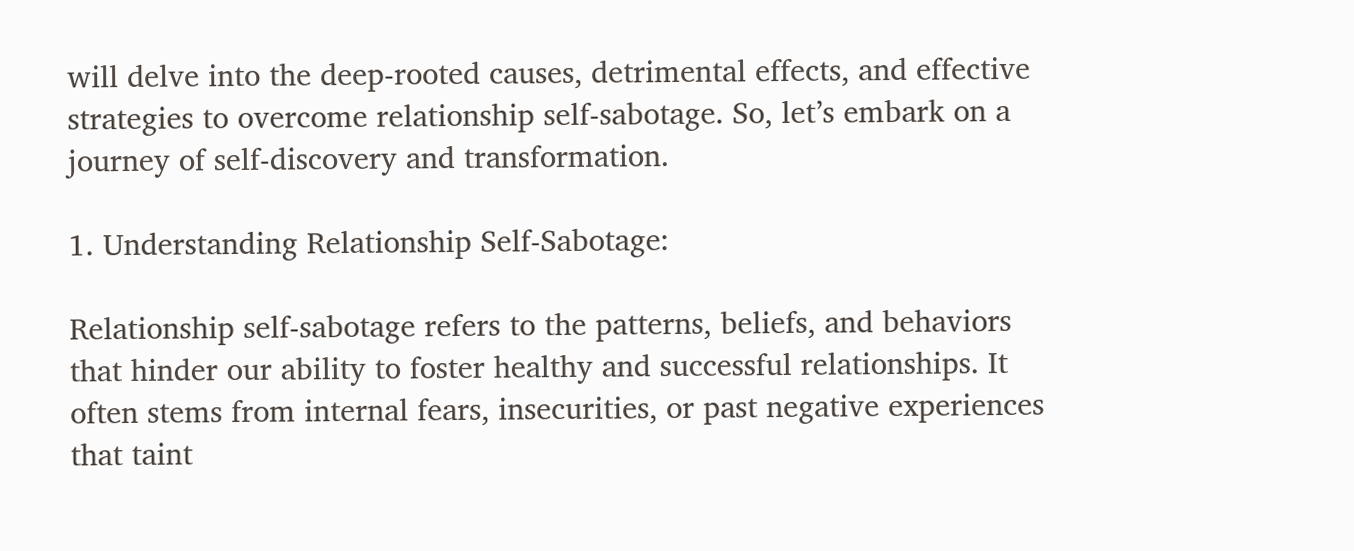will delve into the deep-rooted causes, detrimental effects, and effective strategies to overcome relationship self-sabotage. So, let’s embark on a journey of self-discovery and transformation.

1. Understanding Relationship Self-Sabotage:

Relationship self-sabotage refers to the patterns, beliefs, and behaviors that hinder our ability to foster healthy and successful relationships. It often stems from internal fears, insecurities, or past negative experiences that taint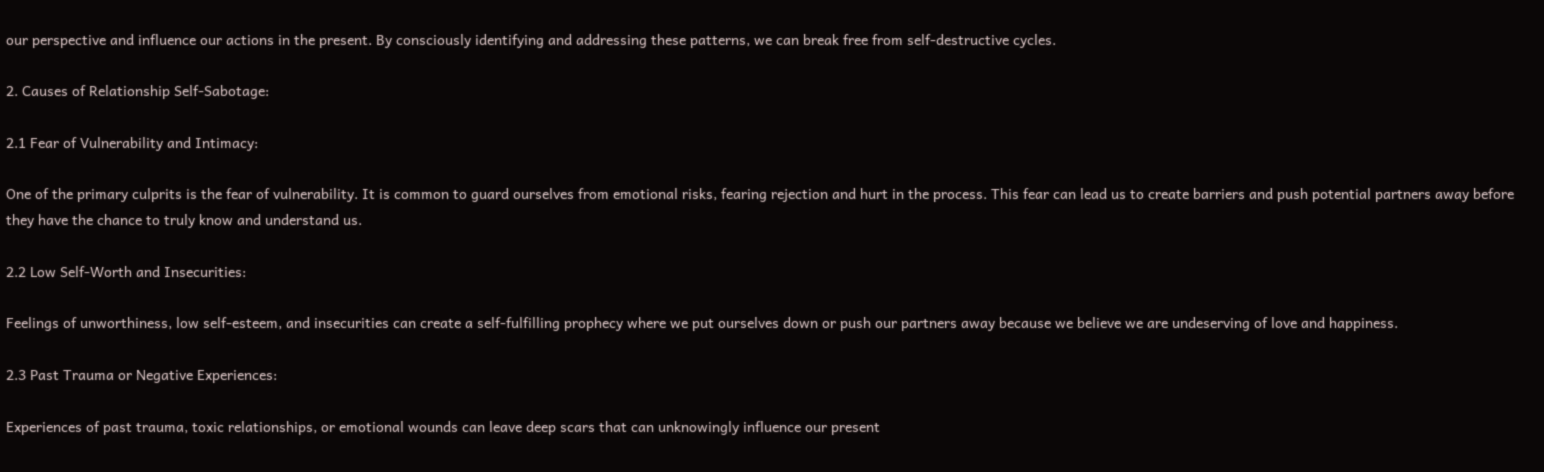our perspective and influence our actions in the present. By consciously identifying and addressing these patterns, we can break free from self-destructive cycles.

2. Causes of Relationship Self-Sabotage:

2.1 Fear of Vulnerability and Intimacy:

One of the primary culprits is the fear of vulnerability. It is common to guard ourselves from emotional risks, fearing rejection and hurt in the process. This fear can lead us to create barriers and push potential partners away before they have the chance to truly know and understand us.

2.2 Low Self-Worth and Insecurities:

Feelings of unworthiness, low self-esteem, and insecurities can create a self-fulfilling prophecy where we put ourselves down or push our partners away because we believe we are undeserving of love and happiness.

2.3 Past Trauma or Negative Experiences:

Experiences of past trauma, toxic relationships, or emotional wounds can leave deep scars that can unknowingly influence our present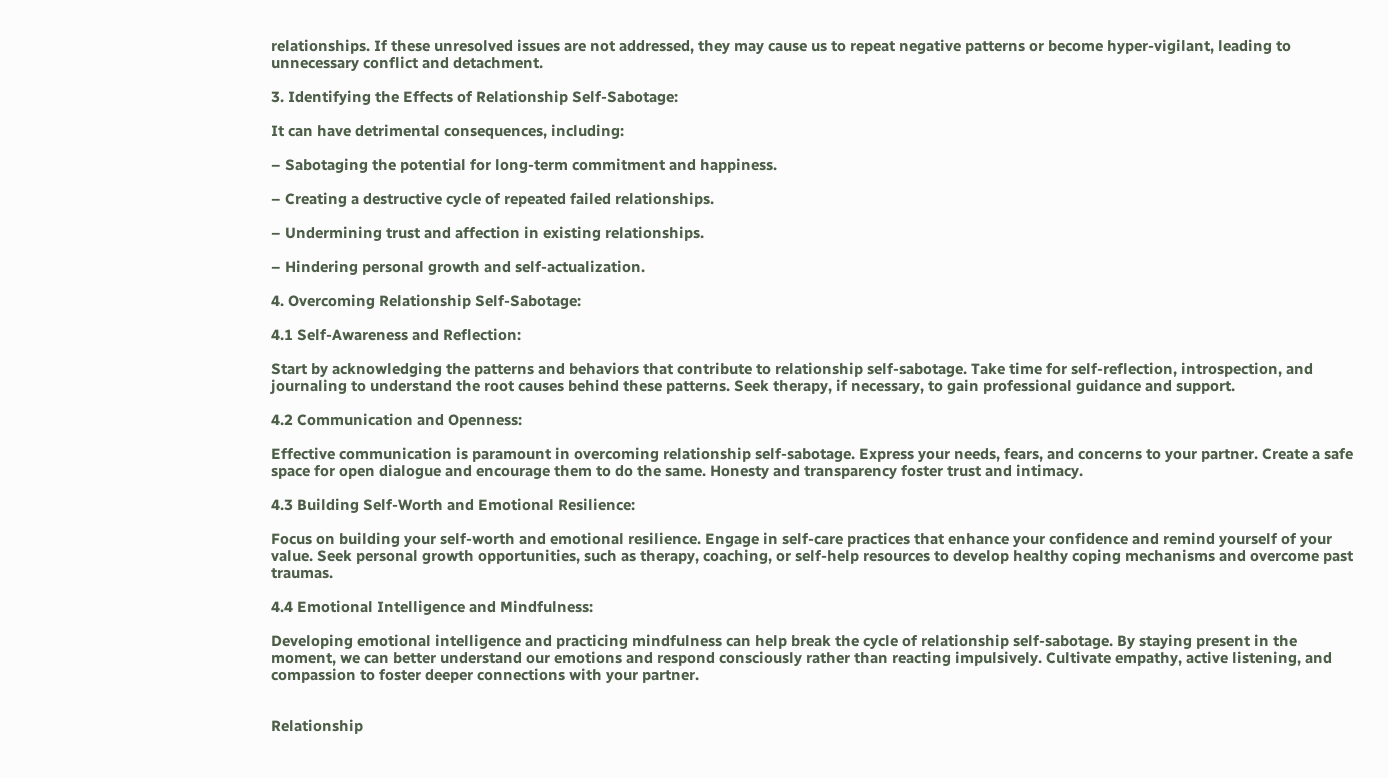relationships. If these unresolved issues are not addressed, they may cause us to repeat negative patterns or become hyper-vigilant, leading to unnecessary conflict and detachment.

3. Identifying the Effects of Relationship Self-Sabotage:

It can have detrimental consequences, including:

– Sabotaging the potential for long-term commitment and happiness.

– Creating a destructive cycle of repeated failed relationships.

– Undermining trust and affection in existing relationships.

– Hindering personal growth and self-actualization.

4. Overcoming Relationship Self-Sabotage:

4.1 Self-Awareness and Reflection:

Start by acknowledging the patterns and behaviors that contribute to relationship self-sabotage. Take time for self-reflection, introspection, and journaling to understand the root causes behind these patterns. Seek therapy, if necessary, to gain professional guidance and support.

4.2 Communication and Openness:

Effective communication is paramount in overcoming relationship self-sabotage. Express your needs, fears, and concerns to your partner. Create a safe space for open dialogue and encourage them to do the same. Honesty and transparency foster trust and intimacy.

4.3 Building Self-Worth and Emotional Resilience:

Focus on building your self-worth and emotional resilience. Engage in self-care practices that enhance your confidence and remind yourself of your value. Seek personal growth opportunities, such as therapy, coaching, or self-help resources to develop healthy coping mechanisms and overcome past traumas.

4.4 Emotional Intelligence and Mindfulness:

Developing emotional intelligence and practicing mindfulness can help break the cycle of relationship self-sabotage. By staying present in the moment, we can better understand our emotions and respond consciously rather than reacting impulsively. Cultivate empathy, active listening, and compassion to foster deeper connections with your partner.


Relationship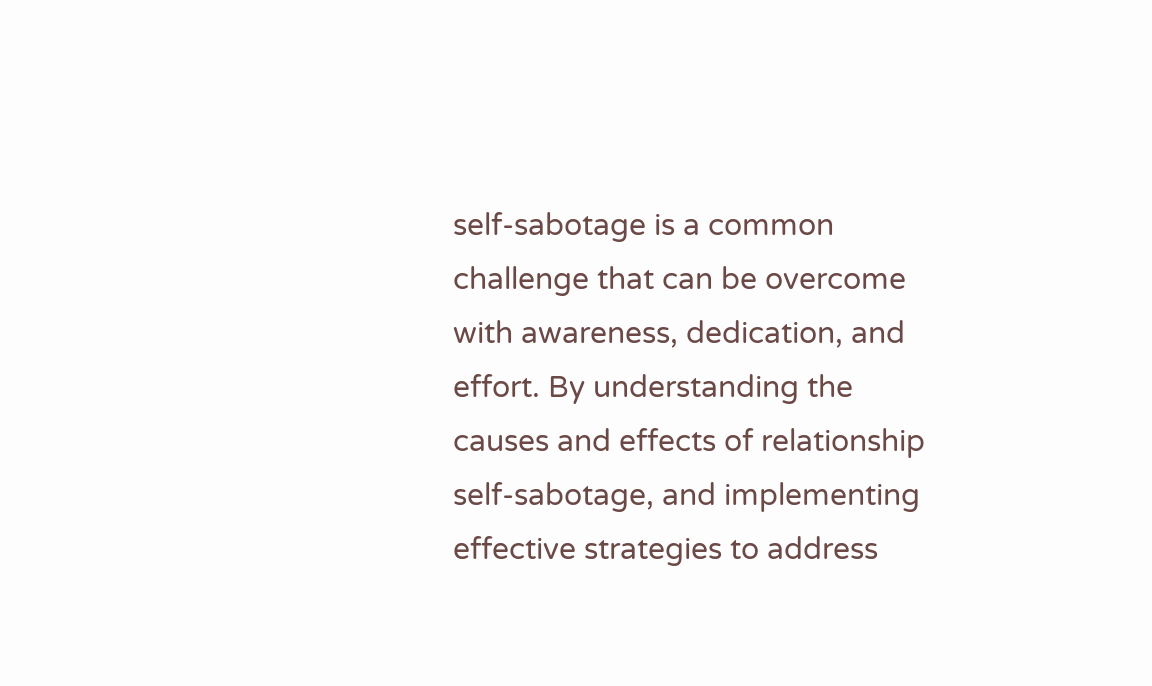self-sabotage is a common challenge that can be overcome with awareness, dedication, and effort. By understanding the causes and effects of relationship self-sabotage, and implementing effective strategies to address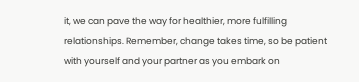it, we can pave the way for healthier, more fulfilling relationships. Remember, change takes time, so be patient with yourself and your partner as you embark on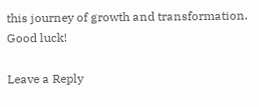this journey of growth and transformation. Good luck!

Leave a Reply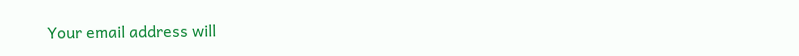Your email address will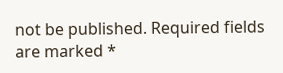not be published. Required fields are marked *